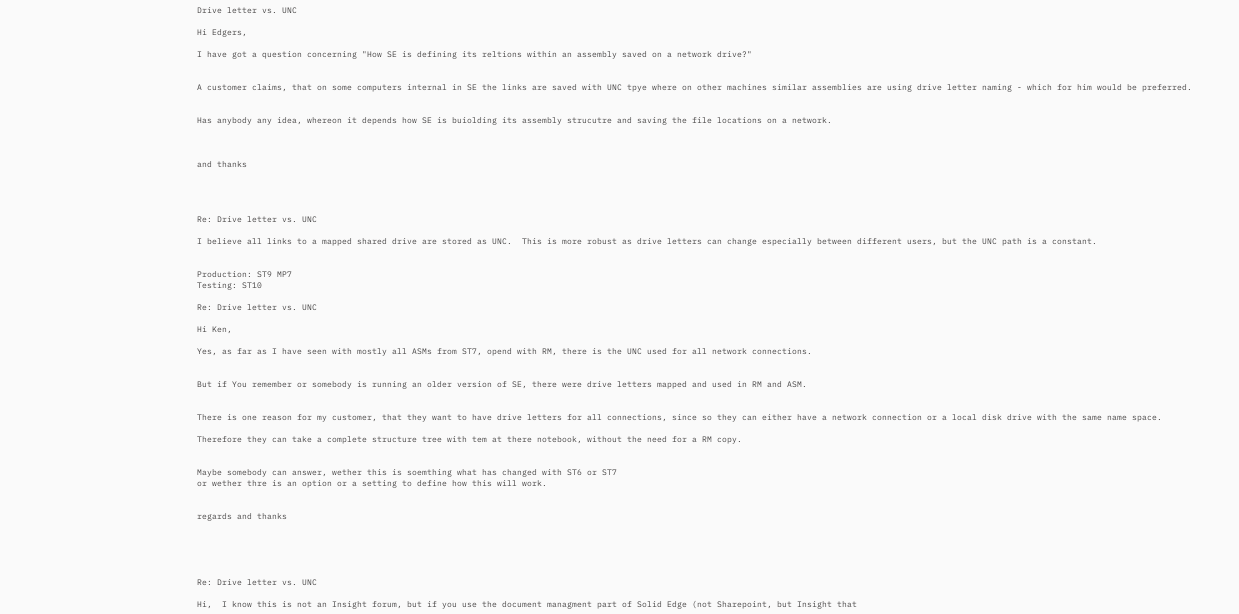Drive letter vs. UNC

Hi Edgers,

I have got a question concerning "How SE is defining its reltions within an assembly saved on a network drive?"


A customer claims, that on some computers internal in SE the links are saved with UNC tpye where on other machines similar assemblies are using drive letter naming - which for him would be preferred.


Has anybody any idea, whereon it depends how SE is buiolding its assembly strucutre and saving the file locations on a network.



and thanks




Re: Drive letter vs. UNC

I believe all links to a mapped shared drive are stored as UNC.  This is more robust as drive letters can change especially between different users, but the UNC path is a constant.


Production: ST9 MP7
Testing: ST10

Re: Drive letter vs. UNC

Hi Ken,

Yes, as far as I have seen with mostly all ASMs from ST7, opend with RM, there is the UNC used for all network connections.


But if You remember or somebody is running an older version of SE, there were drive letters mapped and used in RM and ASM.


There is one reason for my customer, that they want to have drive letters for all connections, since so they can either have a network connection or a local disk drive with the same name space.

Therefore they can take a complete structure tree with tem at there notebook, without the need for a RM copy.


Maybe somebody can answer, wether this is soemthing what has changed with ST6 or ST7
or wether thre is an option or a setting to define how this will work.


regards and thanks





Re: Drive letter vs. UNC

Hi,  I know this is not an Insight forum, but if you use the document managment part of Solid Edge (not Sharepoint, but Insight that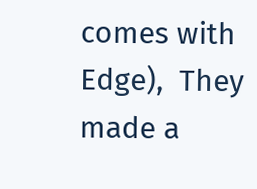comes with Edge),  They made a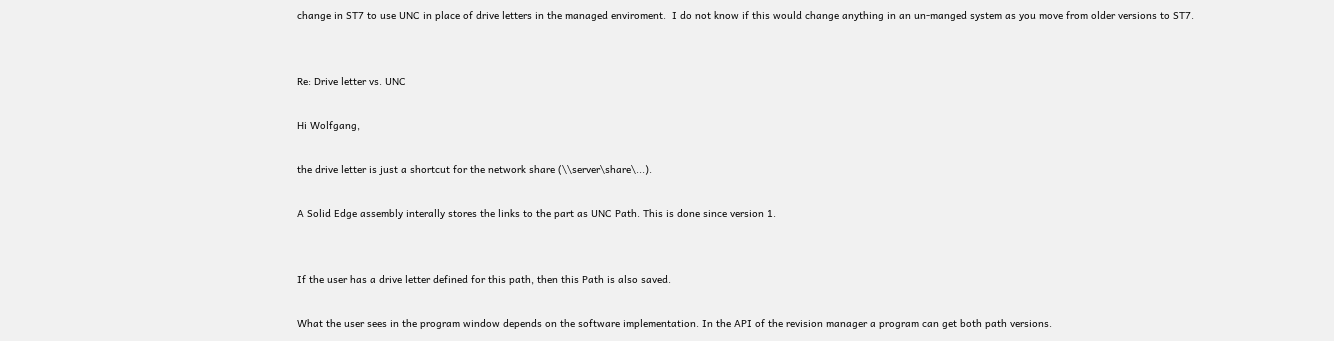change in ST7 to use UNC in place of drive letters in the managed enviroment.  I do not know if this would change anything in an un-manged system as you move from older versions to ST7.


Re: Drive letter vs. UNC

Hi Wolfgang,

the drive letter is just a shortcut for the network share (\\server\share\...).

A Solid Edge assembly interally stores the links to the part as UNC Path. This is done since version 1.


If the user has a drive letter defined for this path, then this Path is also saved.

What the user sees in the program window depends on the software implementation. In the API of the revision manager a program can get both path versions.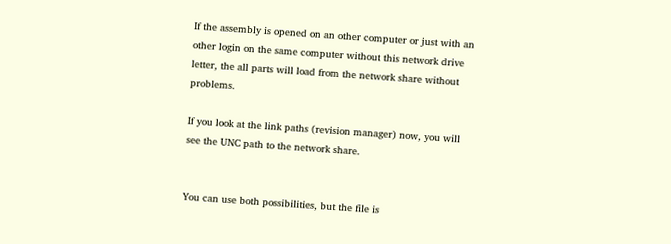If the assembly is opened on an other computer or just with an other login on the same computer without this network drive letter, the all parts will load from the network share without problems.

If you look at the link paths (revision manager) now, you will see the UNC path to the network share.


You can use both possibilities, but the file is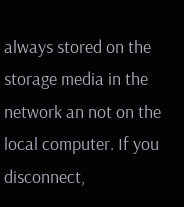always stored on the storage media in the network an not on the local computer. If you disconnect,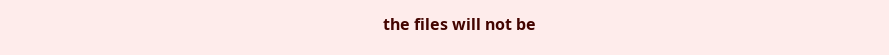the files will not be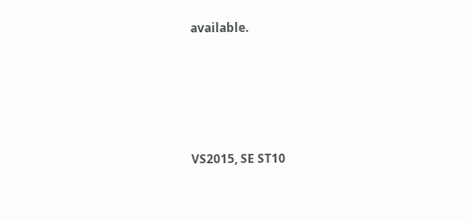available.






VS2015, SE ST10